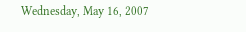Wednesday, May 16, 2007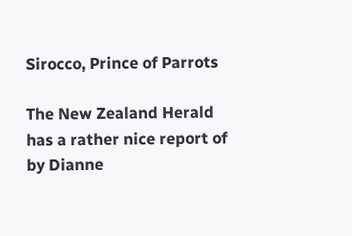Sirocco, Prince of Parrots

The New Zealand Herald has a rather nice report of by Dianne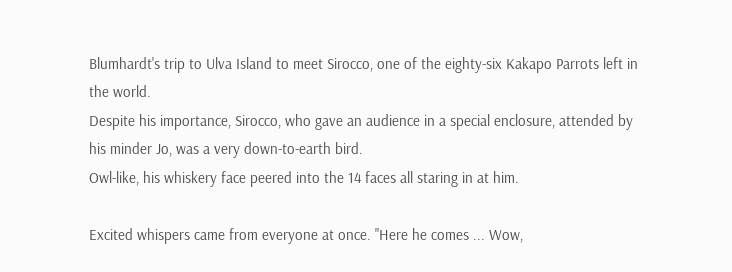Blumhardt's trip to Ulva Island to meet Sirocco, one of the eighty-six Kakapo Parrots left in the world.
Despite his importance, Sirocco, who gave an audience in a special enclosure, attended by his minder Jo, was a very down-to-earth bird.
Owl-like, his whiskery face peered into the 14 faces all staring in at him.

Excited whispers came from everyone at once. "Here he comes ... Wow,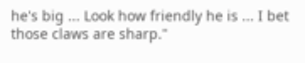he's big ... Look how friendly he is ... I bet those claws are sharp."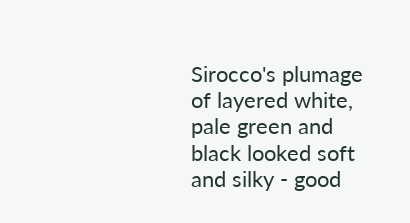Sirocco's plumage of layered white, pale green and black looked soft and silky - good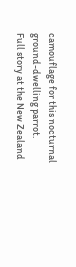camouflage for this nocturnal ground-dwelling parrot.
Full story at the New Zealand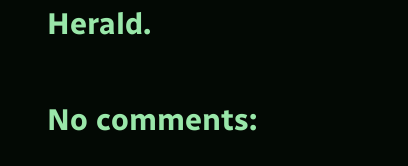Herald.

No comments: